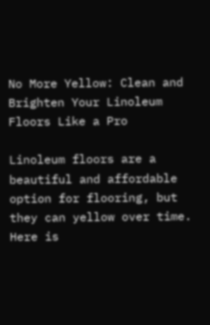No More Yellow: Clean and Brighten Your Linoleum Floors Like a Pro

Linoleum floors are a beautiful and affordable option for flooring, but they can yellow over time. Here is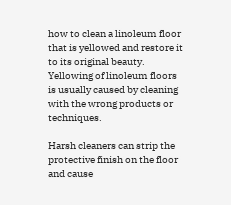how to clean a linoleum floor that is yellowed and restore it to its original beauty. Yellowing of linoleum floors is usually caused by cleaning with the wrong products or techniques.

Harsh cleaners can strip the protective finish on the floor and cause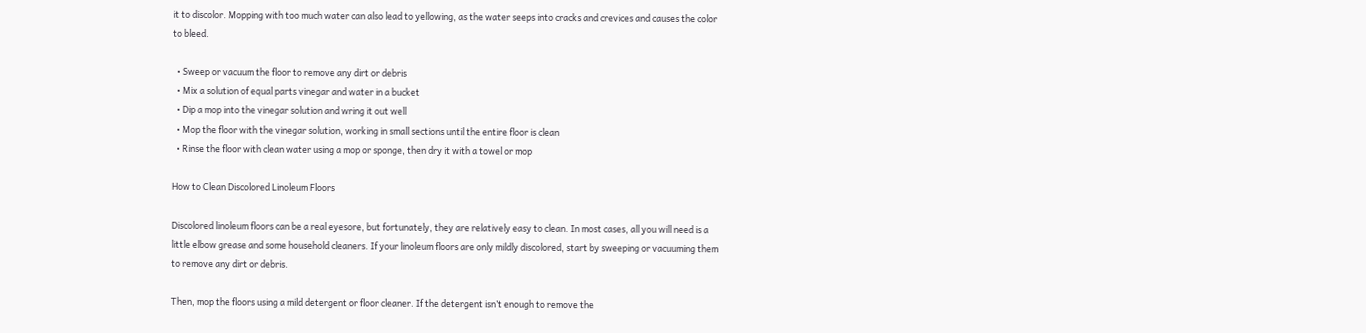it to discolor. Mopping with too much water can also lead to yellowing, as the water seeps into cracks and crevices and causes the color to bleed.

  • Sweep or vacuum the floor to remove any dirt or debris
  • Mix a solution of equal parts vinegar and water in a bucket
  • Dip a mop into the vinegar solution and wring it out well
  • Mop the floor with the vinegar solution, working in small sections until the entire floor is clean
  • Rinse the floor with clean water using a mop or sponge, then dry it with a towel or mop

How to Clean Discolored Linoleum Floors

Discolored linoleum floors can be a real eyesore, but fortunately, they are relatively easy to clean. In most cases, all you will need is a little elbow grease and some household cleaners. If your linoleum floors are only mildly discolored, start by sweeping or vacuuming them to remove any dirt or debris.

Then, mop the floors using a mild detergent or floor cleaner. If the detergent isn’t enough to remove the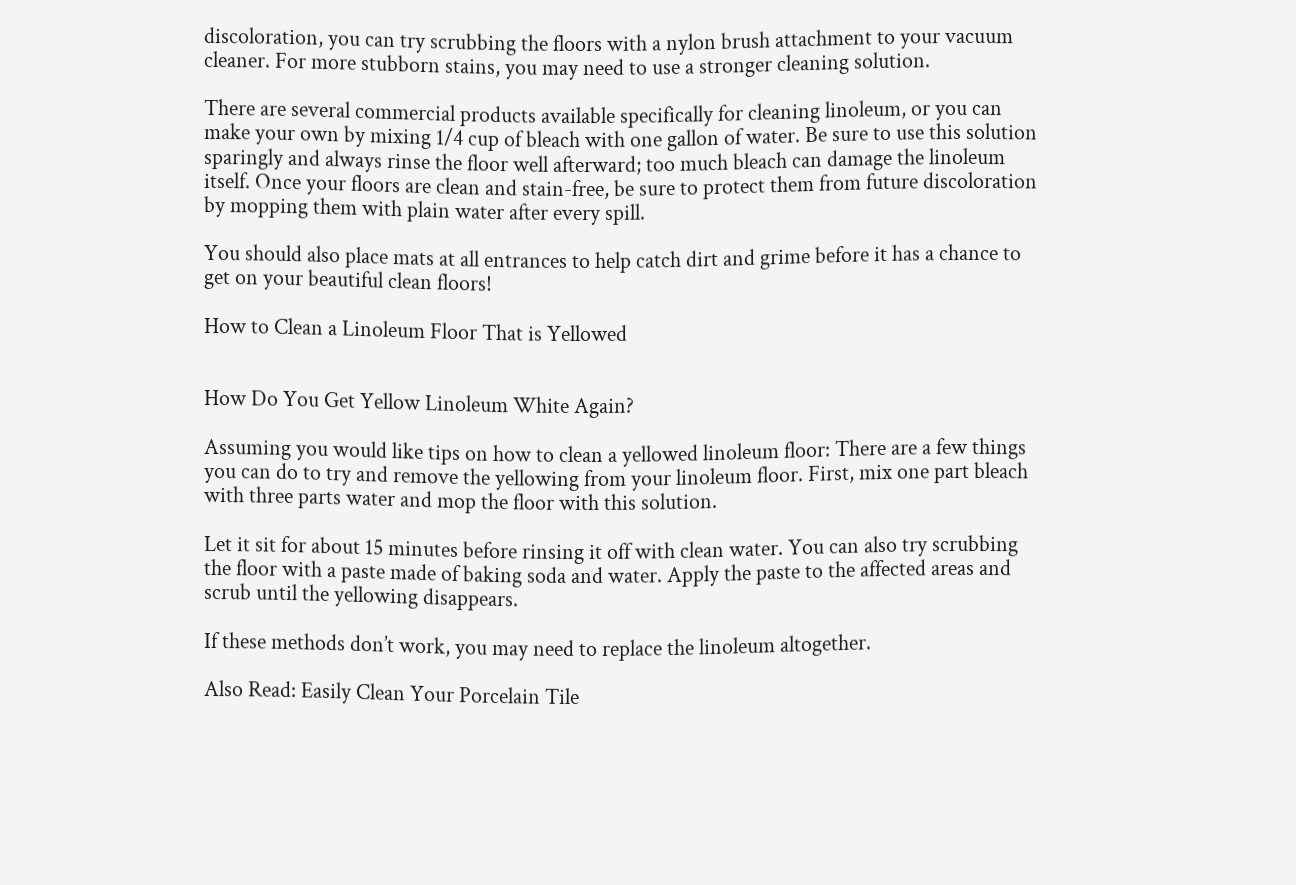discoloration, you can try scrubbing the floors with a nylon brush attachment to your vacuum cleaner. For more stubborn stains, you may need to use a stronger cleaning solution.

There are several commercial products available specifically for cleaning linoleum, or you can make your own by mixing 1/4 cup of bleach with one gallon of water. Be sure to use this solution sparingly and always rinse the floor well afterward; too much bleach can damage the linoleum itself. Once your floors are clean and stain-free, be sure to protect them from future discoloration by mopping them with plain water after every spill.

You should also place mats at all entrances to help catch dirt and grime before it has a chance to get on your beautiful clean floors!

How to Clean a Linoleum Floor That is Yellowed


How Do You Get Yellow Linoleum White Again?

Assuming you would like tips on how to clean a yellowed linoleum floor: There are a few things you can do to try and remove the yellowing from your linoleum floor. First, mix one part bleach with three parts water and mop the floor with this solution.

Let it sit for about 15 minutes before rinsing it off with clean water. You can also try scrubbing the floor with a paste made of baking soda and water. Apply the paste to the affected areas and scrub until the yellowing disappears.

If these methods don’t work, you may need to replace the linoleum altogether.

Also Read: Easily Clean Your Porcelain Tile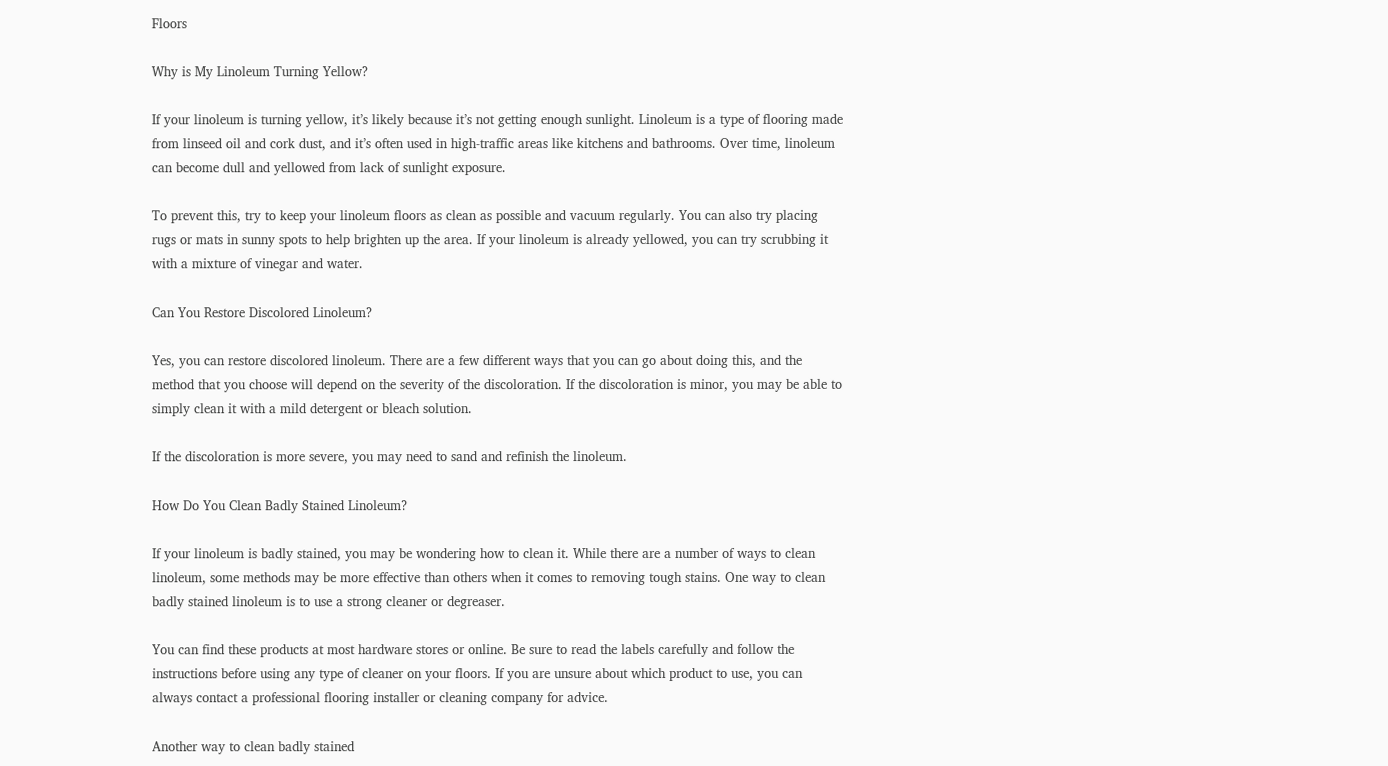Floors

Why is My Linoleum Turning Yellow?

If your linoleum is turning yellow, it’s likely because it’s not getting enough sunlight. Linoleum is a type of flooring made from linseed oil and cork dust, and it’s often used in high-traffic areas like kitchens and bathrooms. Over time, linoleum can become dull and yellowed from lack of sunlight exposure.

To prevent this, try to keep your linoleum floors as clean as possible and vacuum regularly. You can also try placing rugs or mats in sunny spots to help brighten up the area. If your linoleum is already yellowed, you can try scrubbing it with a mixture of vinegar and water.

Can You Restore Discolored Linoleum?

Yes, you can restore discolored linoleum. There are a few different ways that you can go about doing this, and the method that you choose will depend on the severity of the discoloration. If the discoloration is minor, you may be able to simply clean it with a mild detergent or bleach solution.

If the discoloration is more severe, you may need to sand and refinish the linoleum.

How Do You Clean Badly Stained Linoleum?

If your linoleum is badly stained, you may be wondering how to clean it. While there are a number of ways to clean linoleum, some methods may be more effective than others when it comes to removing tough stains. One way to clean badly stained linoleum is to use a strong cleaner or degreaser.

You can find these products at most hardware stores or online. Be sure to read the labels carefully and follow the instructions before using any type of cleaner on your floors. If you are unsure about which product to use, you can always contact a professional flooring installer or cleaning company for advice.

Another way to clean badly stained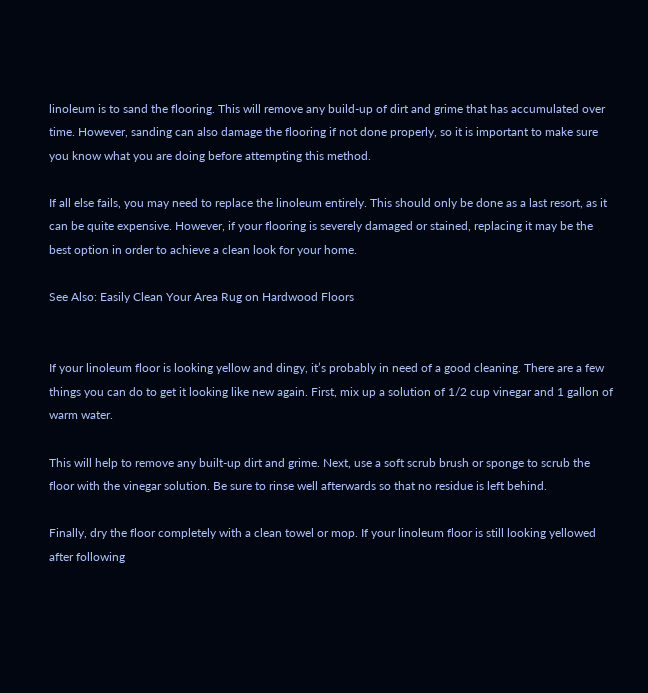linoleum is to sand the flooring. This will remove any build-up of dirt and grime that has accumulated over time. However, sanding can also damage the flooring if not done properly, so it is important to make sure you know what you are doing before attempting this method.

If all else fails, you may need to replace the linoleum entirely. This should only be done as a last resort, as it can be quite expensive. However, if your flooring is severely damaged or stained, replacing it may be the best option in order to achieve a clean look for your home.

See Also: Easily Clean Your Area Rug on Hardwood Floors


If your linoleum floor is looking yellow and dingy, it’s probably in need of a good cleaning. There are a few things you can do to get it looking like new again. First, mix up a solution of 1/2 cup vinegar and 1 gallon of warm water.

This will help to remove any built-up dirt and grime. Next, use a soft scrub brush or sponge to scrub the floor with the vinegar solution. Be sure to rinse well afterwards so that no residue is left behind.

Finally, dry the floor completely with a clean towel or mop. If your linoleum floor is still looking yellowed after following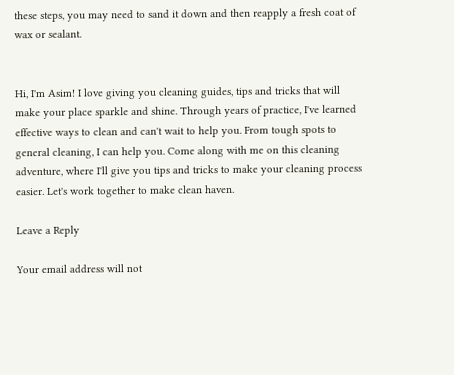these steps, you may need to sand it down and then reapply a fresh coat of wax or sealant.


Hi, I'm Asim! I love giving you cleaning guides, tips and tricks that will make your place sparkle and shine. Through years of practice, I've learned effective ways to clean and can't wait to help you. From tough spots to general cleaning, I can help you. Come along with me on this cleaning adventure, where I'll give you tips and tricks to make your cleaning process easier. Let's work together to make clean haven.

Leave a Reply

Your email address will not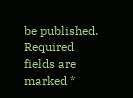be published. Required fields are marked *